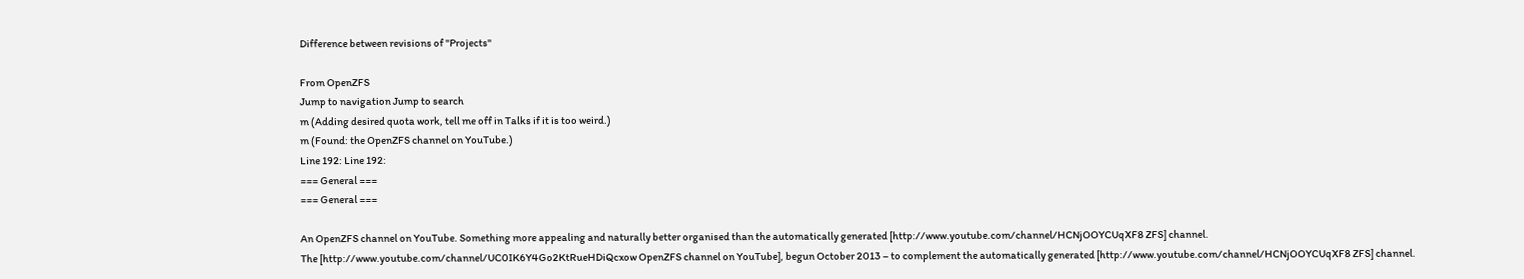Difference between revisions of "Projects"

From OpenZFS
Jump to navigation Jump to search
m (Adding desired quota work, tell me off in Talks if it is too weird.)
m (Found: the OpenZFS channel on YouTube.)
Line 192: Line 192:
=== General ===
=== General ===

An OpenZFS channel on YouTube. Something more appealing and naturally better organised than the automatically generated [http://www.youtube.com/channel/HCNjOOYCUqXF8 ZFS] channel.
The [http://www.youtube.com/channel/UC0IK6Y4Go2KtRueHDiQcxow OpenZFS channel on YouTube], begun October 2013 – to complement the automatically generated [http://www.youtube.com/channel/HCNjOOYCUqXF8 ZFS] channel.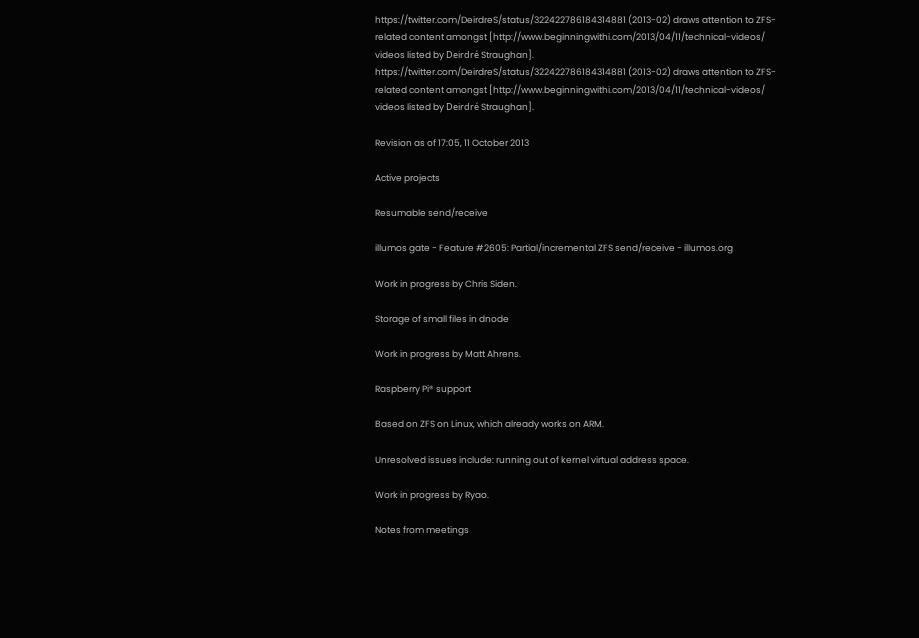https://twitter.com/DeirdreS/status/322422786184314881 (2013-02) draws attention to ZFS-related content amongst [http://www.beginningwithi.com/2013/04/11/technical-videos/ videos listed by Deirdré Straughan].
https://twitter.com/DeirdreS/status/322422786184314881 (2013-02) draws attention to ZFS-related content amongst [http://www.beginningwithi.com/2013/04/11/technical-videos/ videos listed by Deirdré Straughan].

Revision as of 17:05, 11 October 2013

Active projects

Resumable send/receive

illumos gate - Feature #2605: Partial/incremental ZFS send/receive - illumos.org

Work in progress by Chris Siden.

Storage of small files in dnode

Work in progress by Matt Ahrens.

Raspberry Pi® support

Based on ZFS on Linux, which already works on ARM.

Unresolved issues include: running out of kernel virtual address space.

Work in progress by Ryao.

Notes from meetings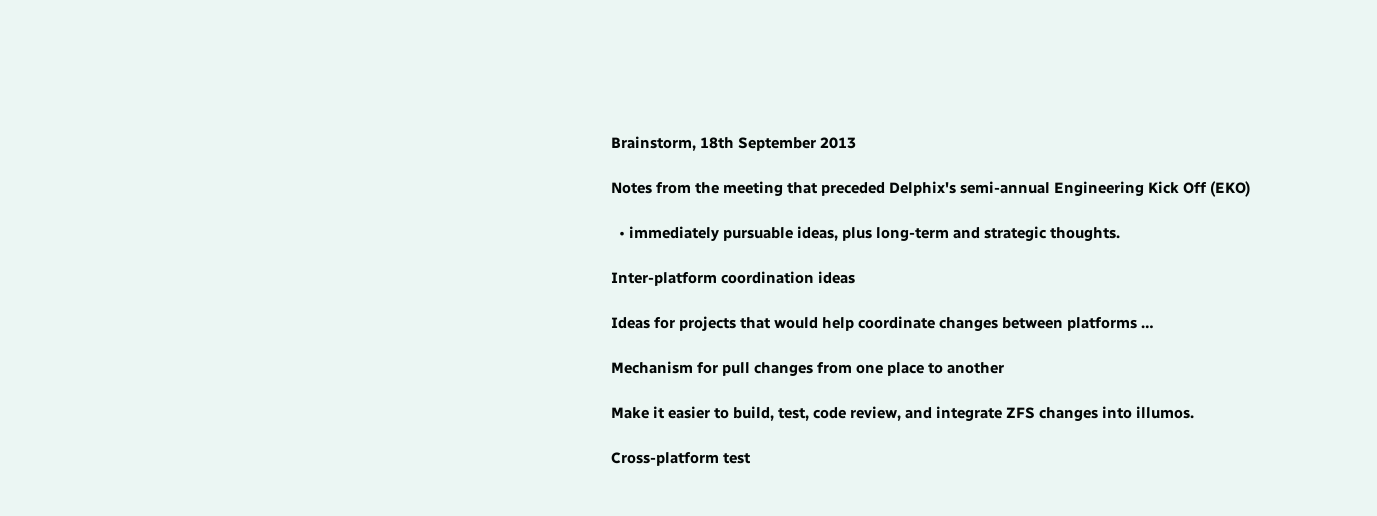Brainstorm, 18th September 2013

Notes from the meeting that preceded Delphix's semi-annual Engineering Kick Off (EKO)

  • immediately pursuable ideas, plus long-term and strategic thoughts.

Inter-platform coordination ideas

Ideas for projects that would help coordinate changes between platforms …

Mechanism for pull changes from one place to another

Make it easier to build, test, code review, and integrate ZFS changes into illumos.

Cross-platform test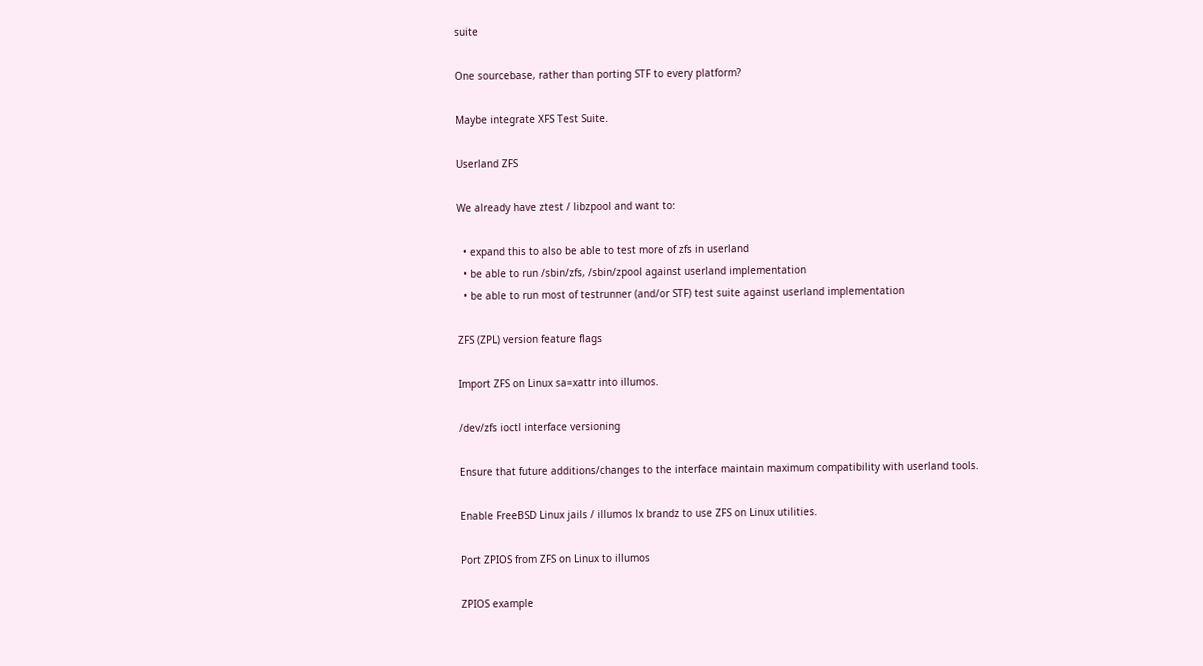suite

One sourcebase, rather than porting STF to every platform?

Maybe integrate XFS Test Suite.

Userland ZFS

We already have ztest / libzpool and want to:

  • expand this to also be able to test more of zfs in userland
  • be able to run /sbin/zfs, /sbin/zpool against userland implementation
  • be able to run most of testrunner (and/or STF) test suite against userland implementation

ZFS (ZPL) version feature flags

Import ZFS on Linux sa=xattr into illumos.

/dev/zfs ioctl interface versioning

Ensure that future additions/changes to the interface maintain maximum compatibility with userland tools.

Enable FreeBSD Linux jails / illumos lx brandz to use ZFS on Linux utilities.

Port ZPIOS from ZFS on Linux to illumos

ZPIOS example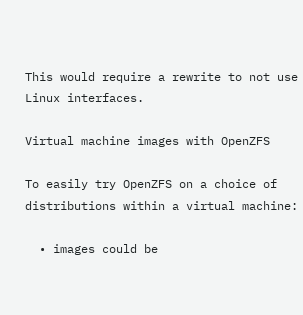This would require a rewrite to not use Linux interfaces.

Virtual machine images with OpenZFS

To easily try OpenZFS on a choice of distributions within a virtual machine:

  • images could be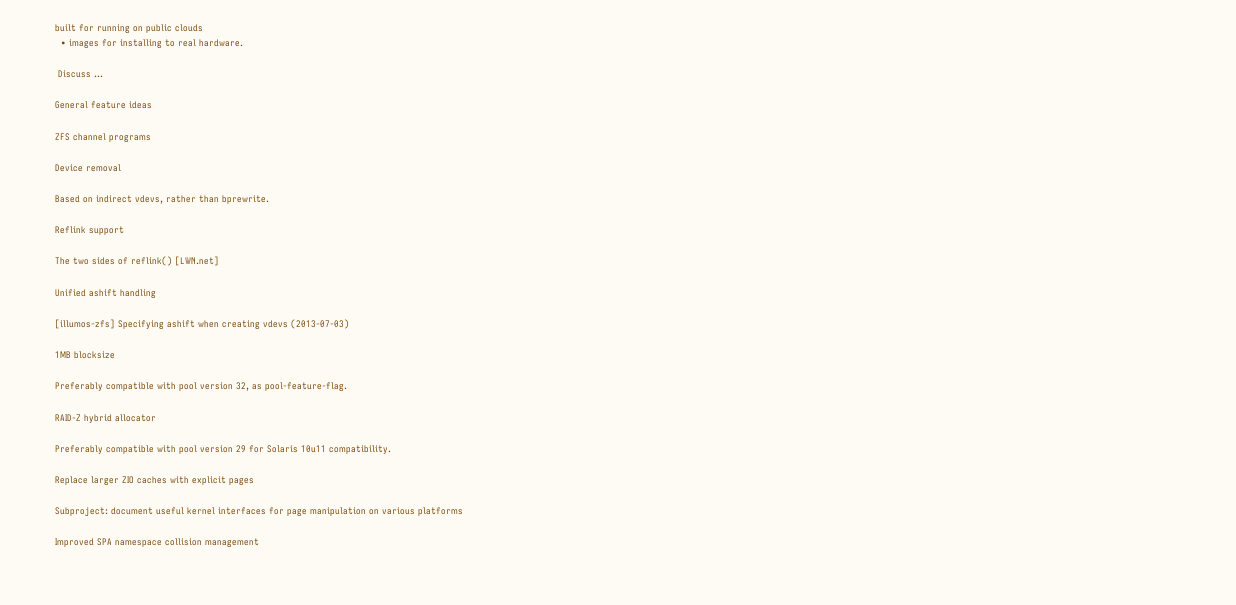built for running on public clouds
  • images for installing to real hardware.

 Discuss …

General feature ideas

ZFS channel programs

Device removal

Based on indirect vdevs, rather than bprewrite.

Reflink support

The two sides of reflink() [LWN.net]

Unified ashift handling

[illumos-zfs] Specifying ashift when creating vdevs (2013-07-03)

1MB blocksize

Preferably compatible with pool version 32, as pool-feature-flag.

RAID-Z hybrid allocator

Preferably compatible with pool version 29 for Solaris 10u11 compatibility.

Replace larger ZIO caches with explicit pages

Subproject: document useful kernel interfaces for page manipulation on various platforms

Improved SPA namespace collision management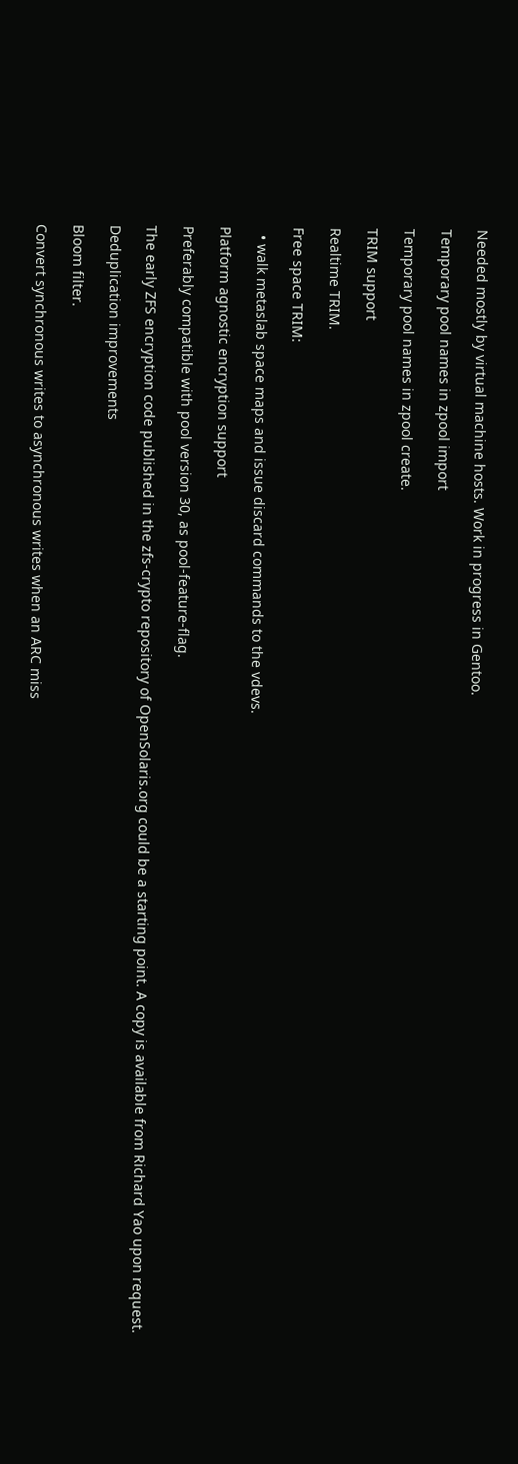Needed mostly by virtual machine hosts. Work in progress in Gentoo.

Temporary pool names in zpool import

Temporary pool names in zpool create.

TRIM support

Realtime TRIM.

Free space TRIM:

  • walk metaslab space maps and issue discard commands to the vdevs.

Platform agnostic encryption support

Preferably compatible with pool version 30, as pool-feature-flag.

The early ZFS encryption code published in the zfs-crypto repository of OpenSolaris.org could be a starting point. A copy is available from Richard Yao upon request.

Deduplication improvements

Bloom filter.

Convert synchronous writes to asynchronous writes when an ARC miss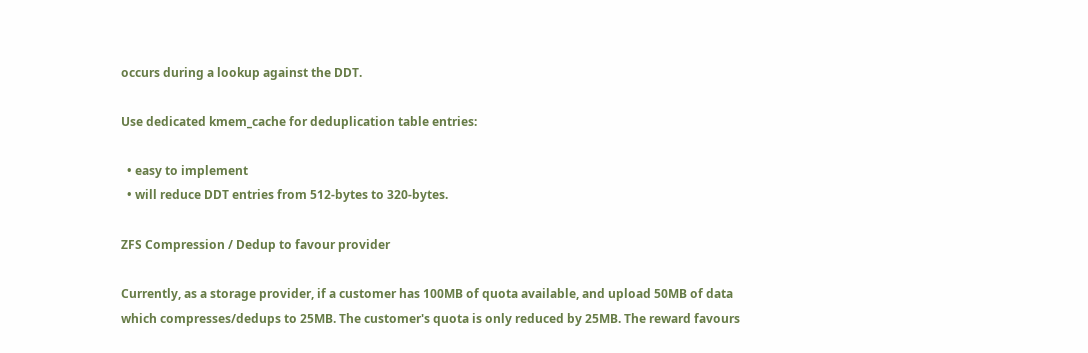occurs during a lookup against the DDT.

Use dedicated kmem_cache for deduplication table entries:

  • easy to implement
  • will reduce DDT entries from 512-bytes to 320-bytes.

ZFS Compression / Dedup to favour provider

Currently, as a storage provider, if a customer has 100MB of quota available, and upload 50MB of data which compresses/dedups to 25MB. The customer's quota is only reduced by 25MB. The reward favours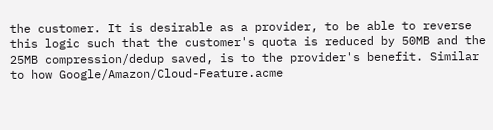the customer. It is desirable as a provider, to be able to reverse this logic such that the customer's quota is reduced by 50MB and the 25MB compression/dedup saved, is to the provider's benefit. Similar to how Google/Amazon/Cloud-Feature.acme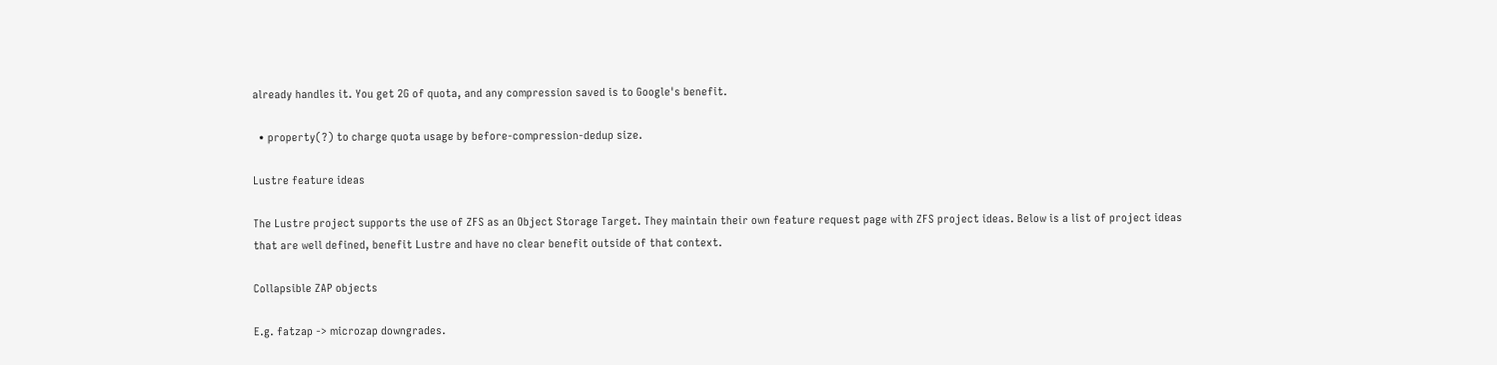already handles it. You get 2G of quota, and any compression saved is to Google's benefit.

  • property(?) to charge quota usage by before-compression-dedup size.

Lustre feature ideas

The Lustre project supports the use of ZFS as an Object Storage Target. They maintain their own feature request page with ZFS project ideas. Below is a list of project ideas that are well defined, benefit Lustre and have no clear benefit outside of that context.

Collapsible ZAP objects

E.g. fatzap -> microzap downgrades.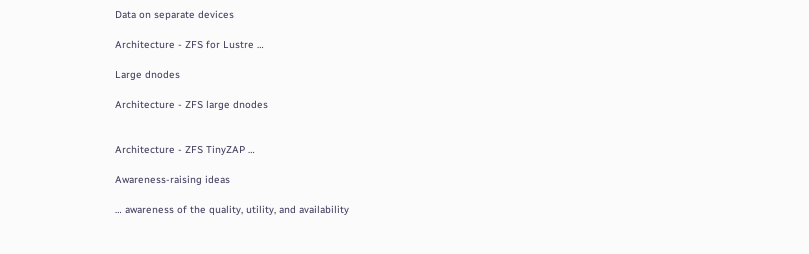Data on separate devices

Architecture - ZFS for Lustre …

Large dnodes

Architecture - ZFS large dnodes


Architecture - ZFS TinyZAP …

Awareness-raising ideas

… awareness of the quality, utility, and availability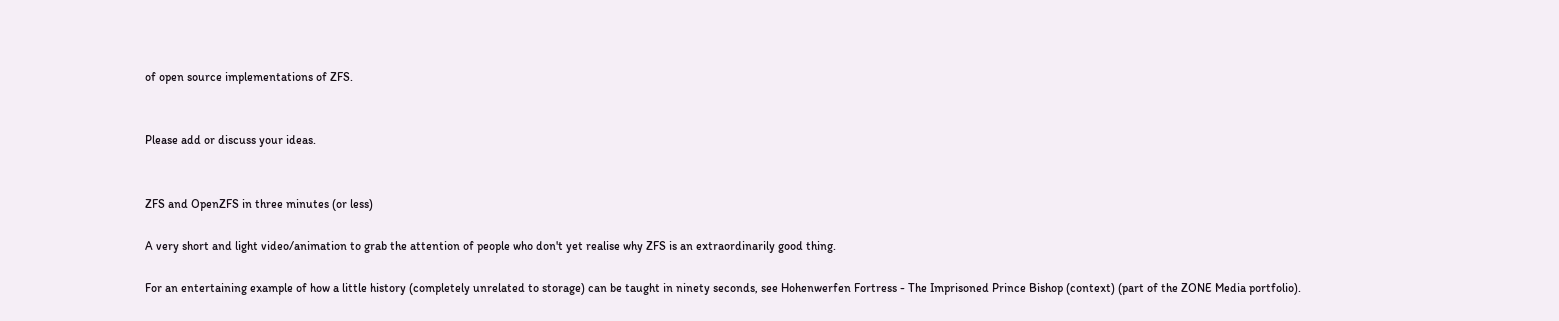of open source implementations of ZFS.


Please add or discuss your ideas.


ZFS and OpenZFS in three minutes (or less)

A very short and light video/animation to grab the attention of people who don't yet realise why ZFS is an extraordinarily good thing.

For an entertaining example of how a little history (completely unrelated to storage) can be taught in ninety seconds, see Hohenwerfen Fortress - The Imprisoned Prince Bishop (context) (part of the ZONE Media portfolio).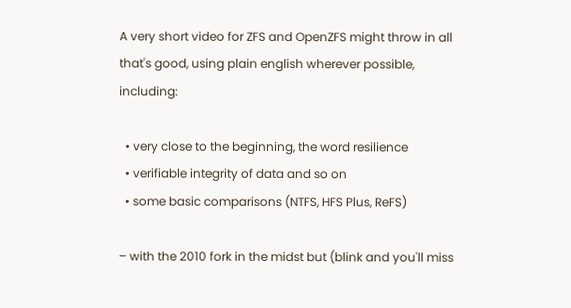A very short video for ZFS and OpenZFS might throw in all that's good, using plain english wherever possible, including:

  • very close to the beginning, the word resilience
  • verifiable integrity of data and so on
  • some basic comparisons (NTFS, HFS Plus, ReFS)

– with the 2010 fork in the midst but (blink and you'll miss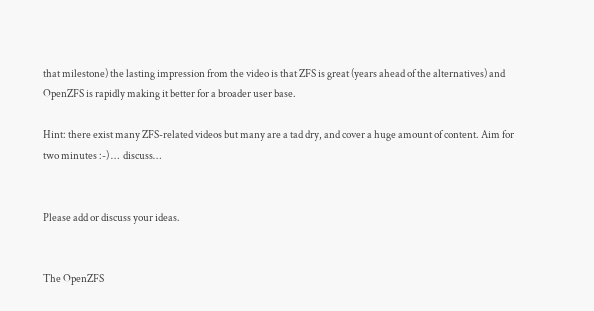that milestone) the lasting impression from the video is that ZFS is great (years ahead of the alternatives) and OpenZFS is rapidly making it better for a broader user base.

Hint: there exist many ZFS-related videos but many are a tad dry, and cover a huge amount of content. Aim for two minutes :-) …  discuss…


Please add or discuss your ideas.


The OpenZFS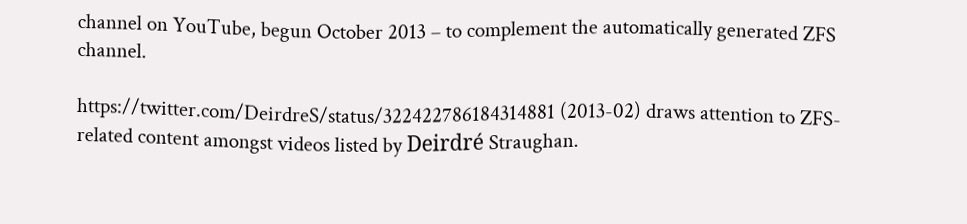channel on YouTube, begun October 2013 – to complement the automatically generated ZFS channel.

https://twitter.com/DeirdreS/status/322422786184314881 (2013-02) draws attention to ZFS-related content amongst videos listed by Deirdré Straughan.